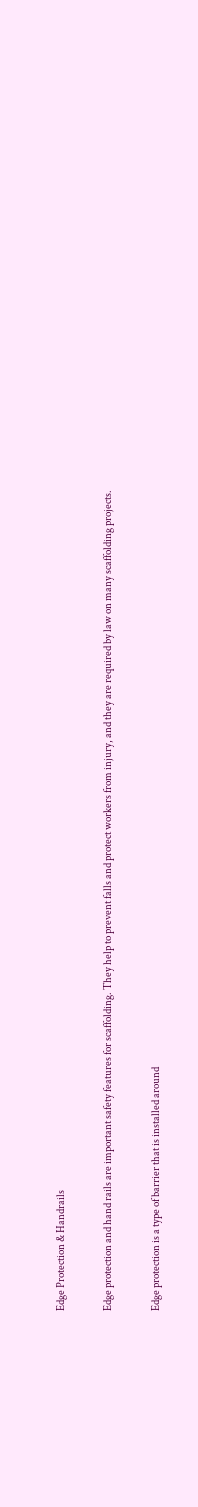Edge Protection & Handrails

Edge protection and hand rails are important safety features for scaffolding. They help to prevent falls and protect workers from injury, and they are required by law on many scaffolding projects.

Edge protection is a type of barrier that is installed around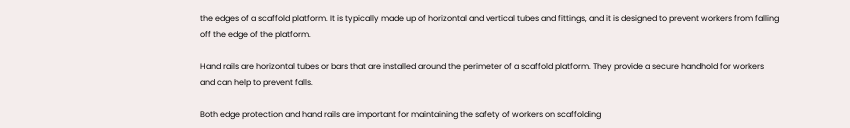the edges of a scaffold platform. It is typically made up of horizontal and vertical tubes and fittings, and it is designed to prevent workers from falling off the edge of the platform.

Hand rails are horizontal tubes or bars that are installed around the perimeter of a scaffold platform. They provide a secure handhold for workers and can help to prevent falls.

Both edge protection and hand rails are important for maintaining the safety of workers on scaffolding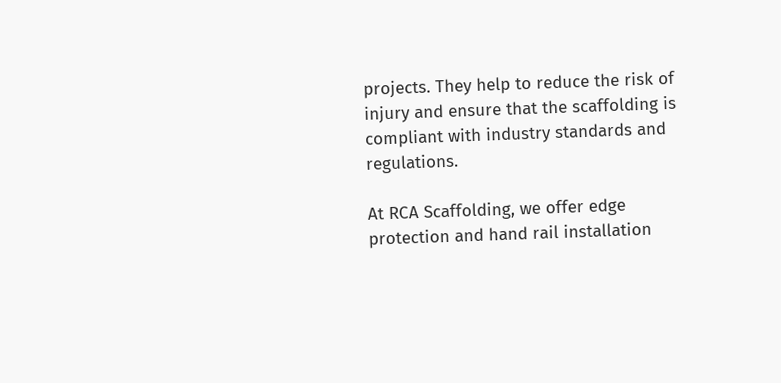projects. They help to reduce the risk of injury and ensure that the scaffolding is compliant with industry standards and regulations.

At RCA Scaffolding, we offer edge protection and hand rail installation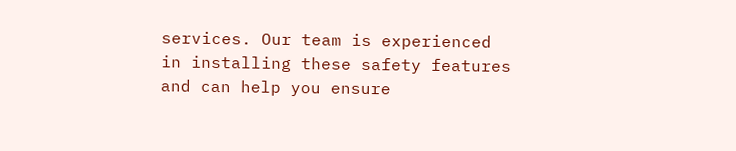services. Our team is experienced in installing these safety features and can help you ensure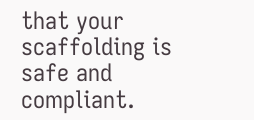that your scaffolding is safe and compliant.